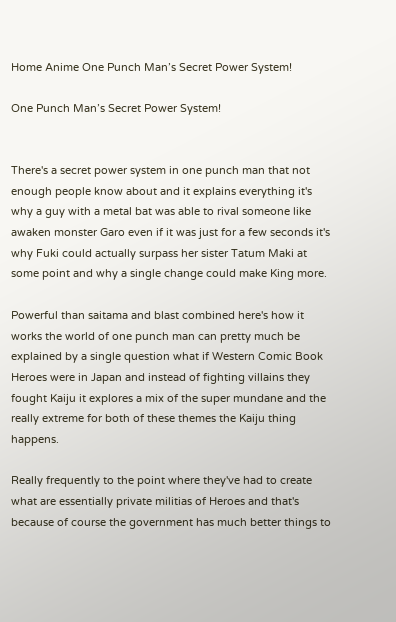Home Anime One Punch Man’s Secret Power System!

One Punch Man’s Secret Power System!


There's a secret power system in one punch man that not enough people know about and it explains everything it's why a guy with a metal bat was able to rival someone like awaken monster Garo even if it was just for a few seconds it's why Fuki could actually surpass her sister Tatum Maki at some point and why a single change could make King more.

Powerful than saitama and blast combined here's how it works the world of one punch man can pretty much be explained by a single question what if Western Comic Book Heroes were in Japan and instead of fighting villains they fought Kaiju it explores a mix of the super mundane and the really extreme for both of these themes the Kaiju thing happens.

Really frequently to the point where they've had to create what are essentially private militias of Heroes and that's because of course the government has much better things to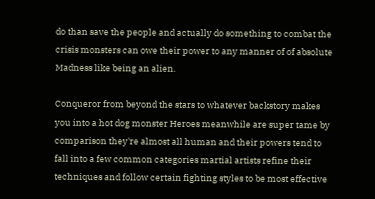do than save the people and actually do something to combat the crisis monsters can owe their power to any manner of of absolute Madness like being an alien.

Conqueror from beyond the stars to whatever backstory makes you into a hot dog monster Heroes meanwhile are super tame by comparison they're almost all human and their powers tend to fall into a few common categories martial artists refine their techniques and follow certain fighting styles to be most effective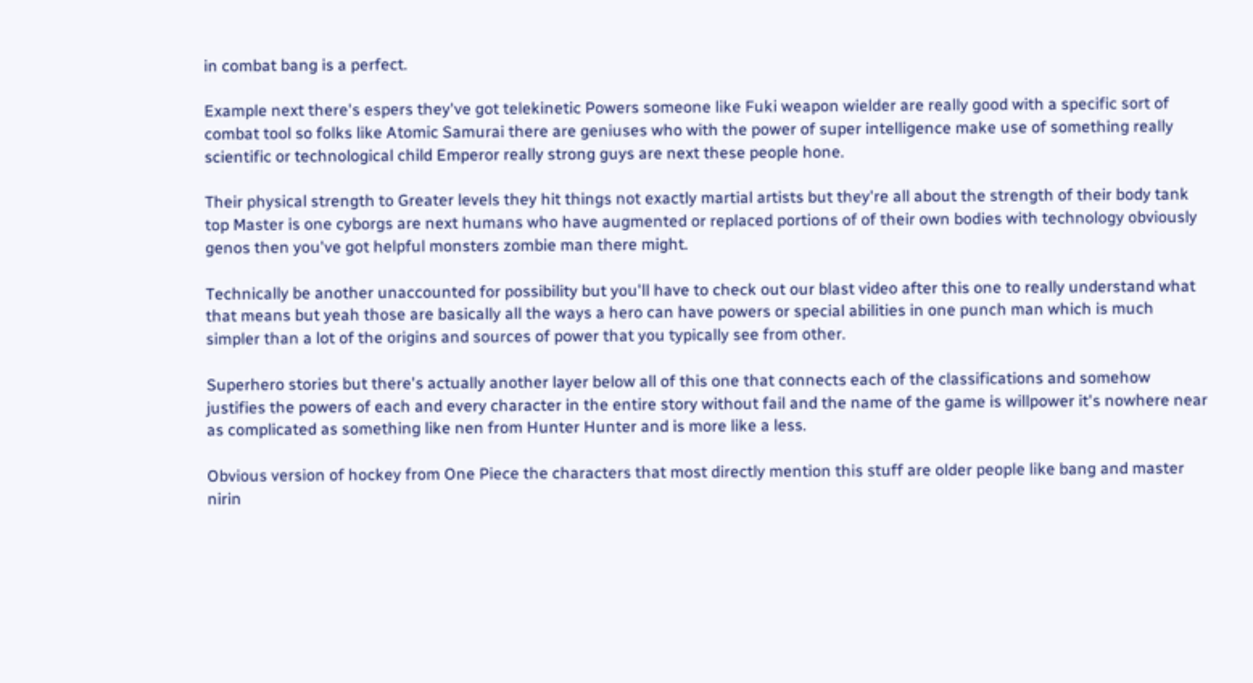in combat bang is a perfect.

Example next there's espers they've got telekinetic Powers someone like Fuki weapon wielder are really good with a specific sort of combat tool so folks like Atomic Samurai there are geniuses who with the power of super intelligence make use of something really scientific or technological child Emperor really strong guys are next these people hone.

Their physical strength to Greater levels they hit things not exactly martial artists but they're all about the strength of their body tank top Master is one cyborgs are next humans who have augmented or replaced portions of of their own bodies with technology obviously genos then you've got helpful monsters zombie man there might.

Technically be another unaccounted for possibility but you'll have to check out our blast video after this one to really understand what that means but yeah those are basically all the ways a hero can have powers or special abilities in one punch man which is much simpler than a lot of the origins and sources of power that you typically see from other.

Superhero stories but there's actually another layer below all of this one that connects each of the classifications and somehow justifies the powers of each and every character in the entire story without fail and the name of the game is willpower it's nowhere near as complicated as something like nen from Hunter Hunter and is more like a less.

Obvious version of hockey from One Piece the characters that most directly mention this stuff are older people like bang and master nirin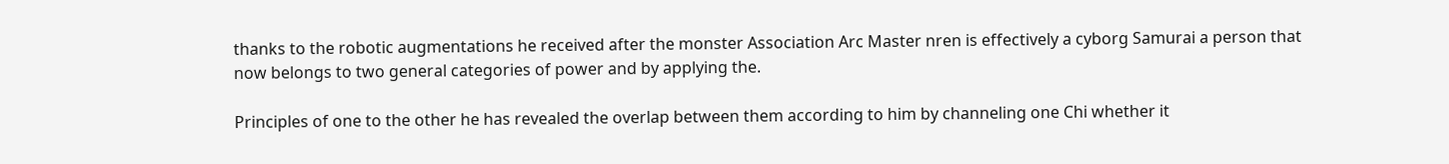thanks to the robotic augmentations he received after the monster Association Arc Master nren is effectively a cyborg Samurai a person that now belongs to two general categories of power and by applying the.

Principles of one to the other he has revealed the overlap between them according to him by channeling one Chi whether it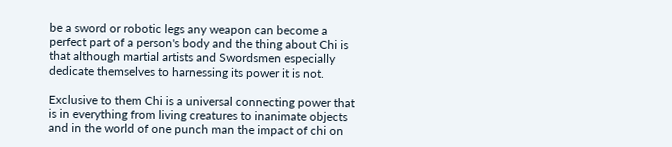be a sword or robotic legs any weapon can become a perfect part of a person's body and the thing about Chi is that although martial artists and Swordsmen especially dedicate themselves to harnessing its power it is not.

Exclusive to them Chi is a universal connecting power that is in everything from living creatures to inanimate objects and in the world of one punch man the impact of chi on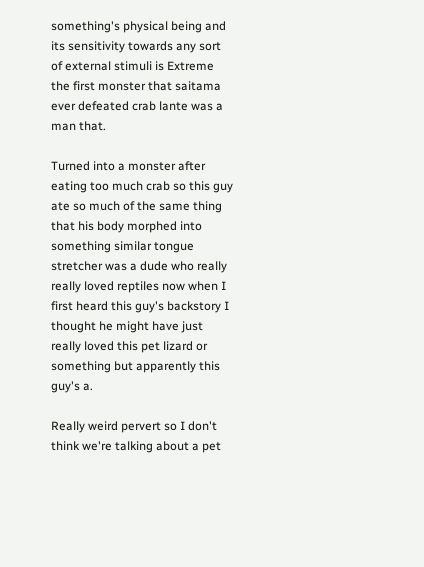something's physical being and its sensitivity towards any sort of external stimuli is Extreme the first monster that saitama ever defeated crab lante was a man that.

Turned into a monster after eating too much crab so this guy ate so much of the same thing that his body morphed into something similar tongue stretcher was a dude who really really loved reptiles now when I first heard this guy's backstory I thought he might have just really loved this pet lizard or something but apparently this guy's a.

Really weird pervert so I don't think we're talking about a pet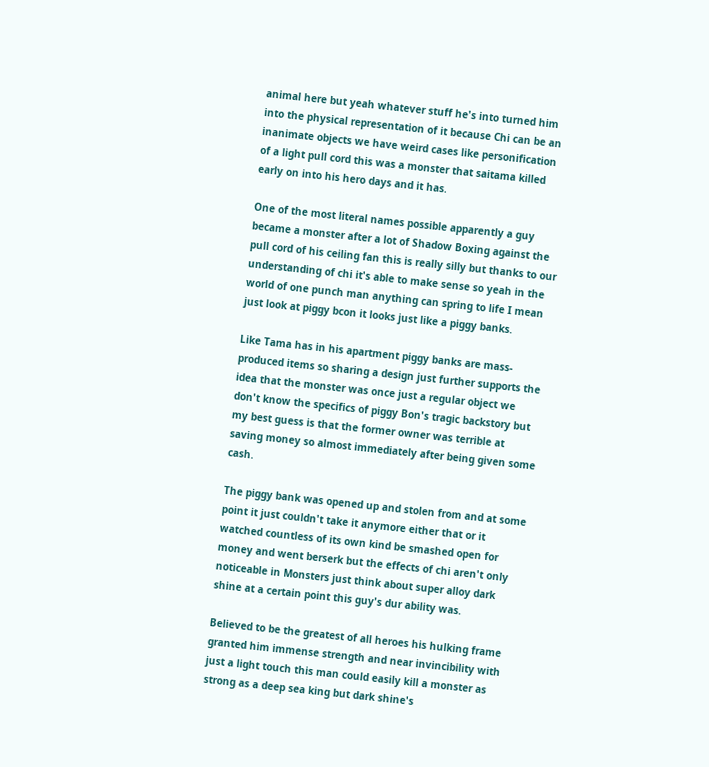animal here but yeah whatever stuff he's into turned him into the physical representation of it because Chi can be an inanimate objects we have weird cases like personification of a light pull cord this was a monster that saitama killed early on into his hero days and it has.

One of the most literal names possible apparently a guy became a monster after a lot of Shadow Boxing against the pull cord of his ceiling fan this is really silly but thanks to our understanding of chi it's able to make sense so yeah in the world of one punch man anything can spring to life I mean just look at piggy bcon it looks just like a piggy banks.

Like Tama has in his apartment piggy banks are mass-produced items so sharing a design just further supports the idea that the monster was once just a regular object we don't know the specifics of piggy Bon's tragic backstory but my best guess is that the former owner was terrible at saving money so almost immediately after being given some cash.

The piggy bank was opened up and stolen from and at some point it just couldn't take it anymore either that or it watched countless of its own kind be smashed open for money and went berserk but the effects of chi aren't only noticeable in Monsters just think about super alloy dark shine at a certain point this guy's dur ability was.

Believed to be the greatest of all heroes his hulking frame granted him immense strength and near invincibility with just a light touch this man could easily kill a monster as strong as a deep sea king but dark shine's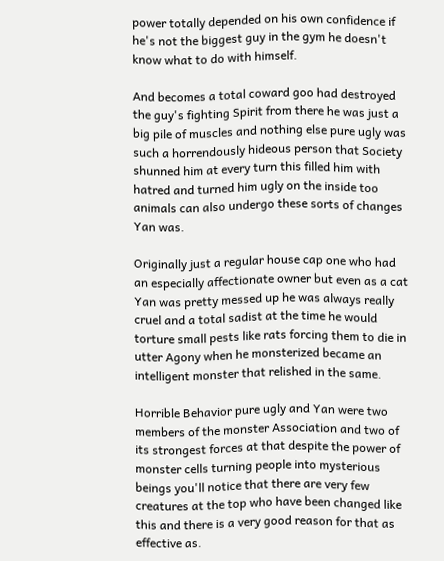power totally depended on his own confidence if he's not the biggest guy in the gym he doesn't know what to do with himself.

And becomes a total coward goo had destroyed the guy's fighting Spirit from there he was just a big pile of muscles and nothing else pure ugly was such a horrendously hideous person that Society shunned him at every turn this filled him with hatred and turned him ugly on the inside too animals can also undergo these sorts of changes Yan was.

Originally just a regular house cap one who had an especially affectionate owner but even as a cat Yan was pretty messed up he was always really cruel and a total sadist at the time he would torture small pests like rats forcing them to die in utter Agony when he monsterized became an intelligent monster that relished in the same.

Horrible Behavior pure ugly and Yan were two members of the monster Association and two of its strongest forces at that despite the power of monster cells turning people into mysterious beings you'll notice that there are very few creatures at the top who have been changed like this and there is a very good reason for that as effective as.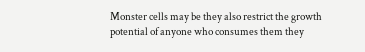Monster cells may be they also restrict the growth potential of anyone who consumes them they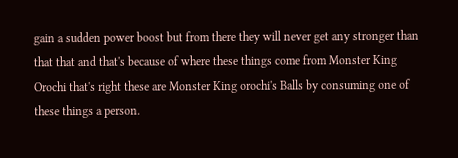gain a sudden power boost but from there they will never get any stronger than that that and that's because of where these things come from Monster King Orochi that's right these are Monster King orochi's Balls by consuming one of these things a person.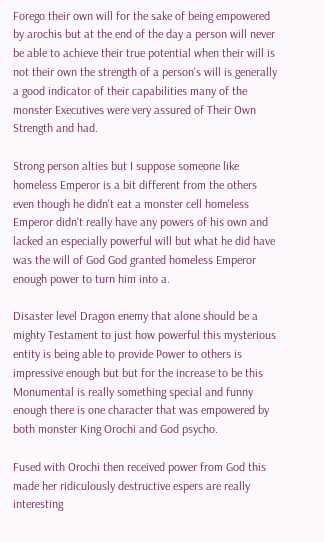Forego their own will for the sake of being empowered by arochis but at the end of the day a person will never be able to achieve their true potential when their will is not their own the strength of a person's will is generally a good indicator of their capabilities many of the monster Executives were very assured of Their Own Strength and had.

Strong person alties but I suppose someone like homeless Emperor is a bit different from the others even though he didn't eat a monster cell homeless Emperor didn't really have any powers of his own and lacked an especially powerful will but what he did have was the will of God God granted homeless Emperor enough power to turn him into a.

Disaster level Dragon enemy that alone should be a mighty Testament to just how powerful this mysterious entity is being able to provide Power to others is impressive enough but but for the increase to be this Monumental is really something special and funny enough there is one character that was empowered by both monster King Orochi and God psycho.

Fused with Orochi then received power from God this made her ridiculously destructive espers are really interesting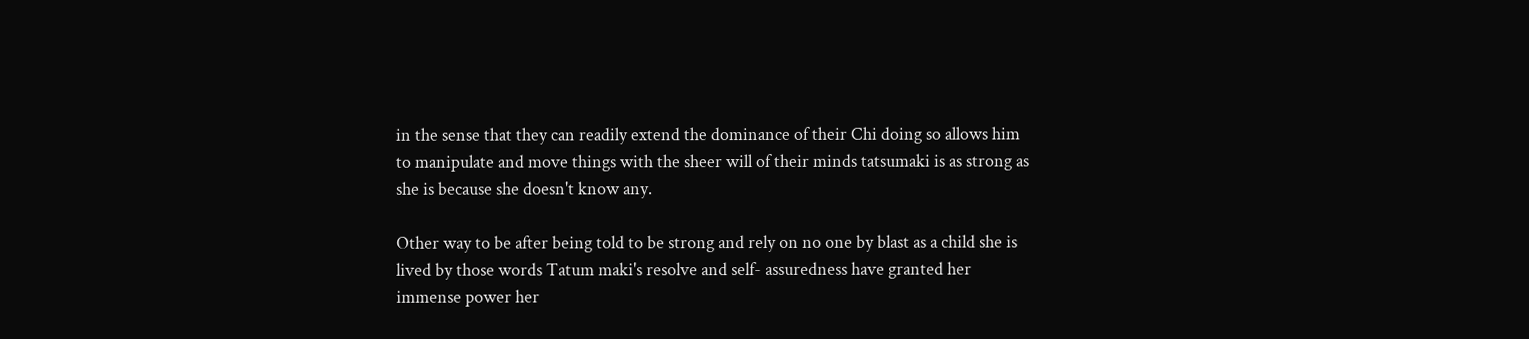in the sense that they can readily extend the dominance of their Chi doing so allows him to manipulate and move things with the sheer will of their minds tatsumaki is as strong as she is because she doesn't know any.

Other way to be after being told to be strong and rely on no one by blast as a child she is lived by those words Tatum maki's resolve and self- assuredness have granted her immense power her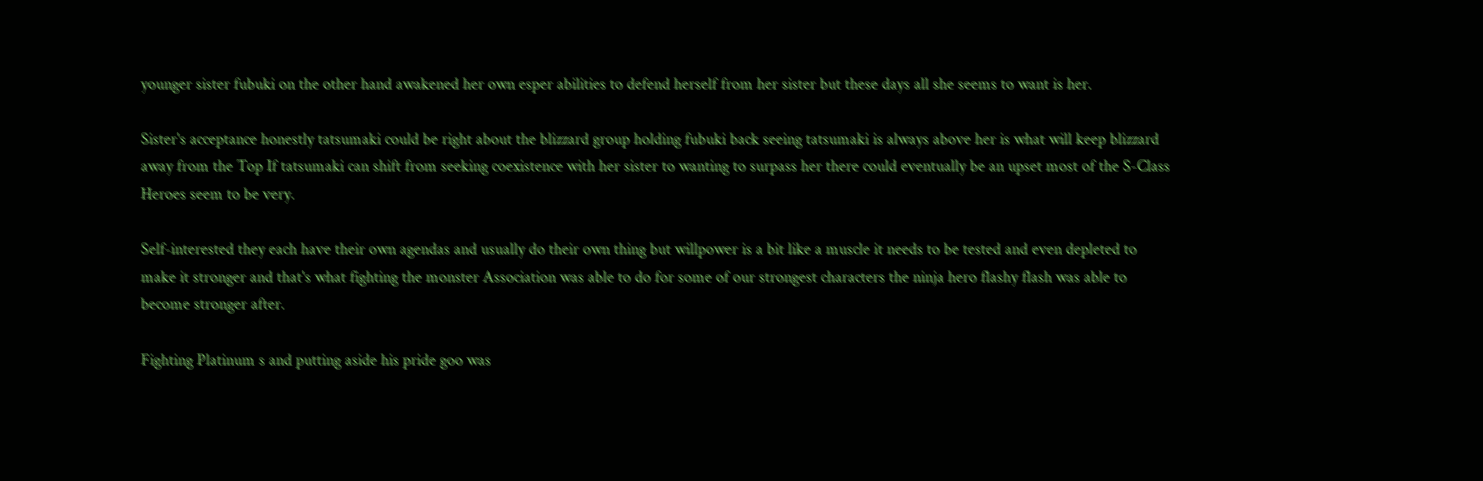younger sister fubuki on the other hand awakened her own esper abilities to defend herself from her sister but these days all she seems to want is her.

Sister's acceptance honestly tatsumaki could be right about the blizzard group holding fubuki back seeing tatsumaki is always above her is what will keep blizzard away from the Top If tatsumaki can shift from seeking coexistence with her sister to wanting to surpass her there could eventually be an upset most of the S-Class Heroes seem to be very.

Self-interested they each have their own agendas and usually do their own thing but willpower is a bit like a muscle it needs to be tested and even depleted to make it stronger and that's what fighting the monster Association was able to do for some of our strongest characters the ninja hero flashy flash was able to become stronger after.

Fighting Platinum s and putting aside his pride goo was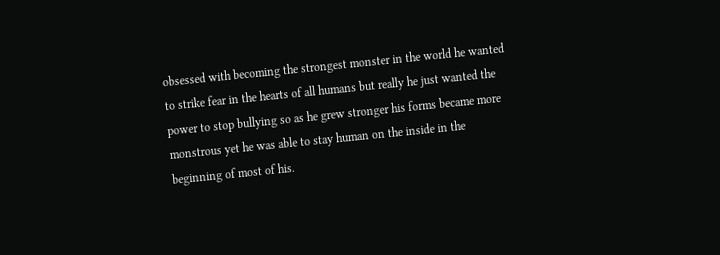obsessed with becoming the strongest monster in the world he wanted to strike fear in the hearts of all humans but really he just wanted the power to stop bullying so as he grew stronger his forms became more monstrous yet he was able to stay human on the inside in the beginning of most of his.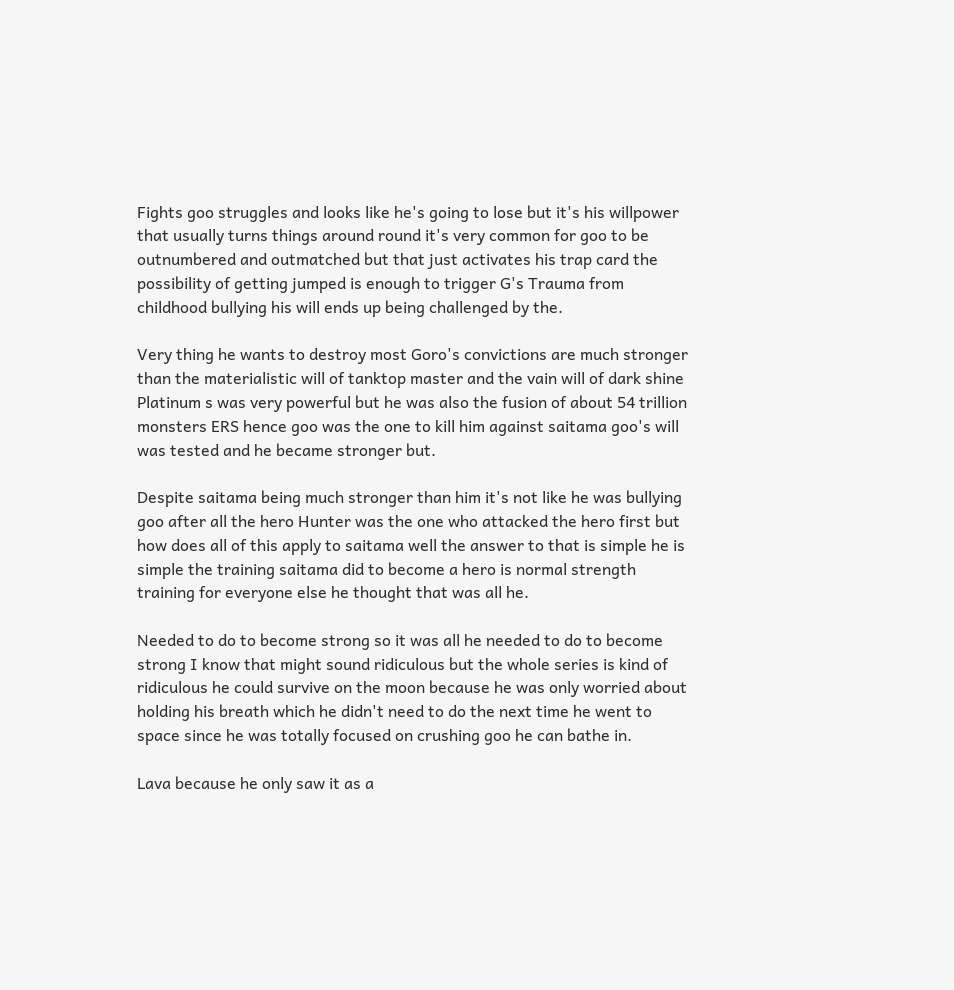Fights goo struggles and looks like he's going to lose but it's his willpower that usually turns things around round it's very common for goo to be outnumbered and outmatched but that just activates his trap card the possibility of getting jumped is enough to trigger G's Trauma from childhood bullying his will ends up being challenged by the.

Very thing he wants to destroy most Goro's convictions are much stronger than the materialistic will of tanktop master and the vain will of dark shine Platinum s was very powerful but he was also the fusion of about 54 trillion monsters ERS hence goo was the one to kill him against saitama goo's will was tested and he became stronger but.

Despite saitama being much stronger than him it's not like he was bullying goo after all the hero Hunter was the one who attacked the hero first but how does all of this apply to saitama well the answer to that is simple he is simple the training saitama did to become a hero is normal strength training for everyone else he thought that was all he.

Needed to do to become strong so it was all he needed to do to become strong I know that might sound ridiculous but the whole series is kind of ridiculous he could survive on the moon because he was only worried about holding his breath which he didn't need to do the next time he went to space since he was totally focused on crushing goo he can bathe in.

Lava because he only saw it as a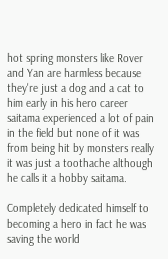hot spring monsters like Rover and Yan are harmless because they're just a dog and a cat to him early in his hero career saitama experienced a lot of pain in the field but none of it was from being hit by monsters really it was just a toothache although he calls it a hobby saitama.

Completely dedicated himself to becoming a hero in fact he was saving the world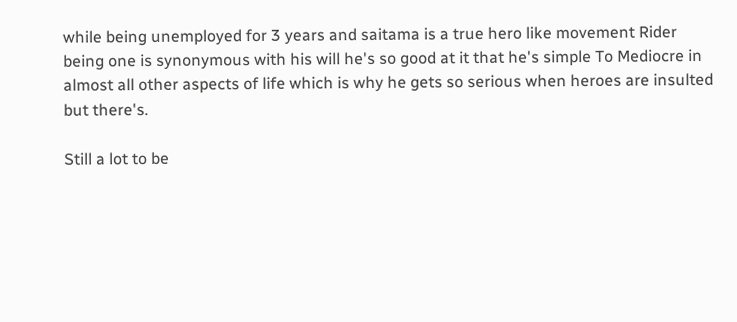while being unemployed for 3 years and saitama is a true hero like movement Rider being one is synonymous with his will he's so good at it that he's simple To Mediocre in almost all other aspects of life which is why he gets so serious when heroes are insulted but there's.

Still a lot to be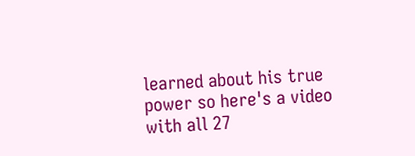learned about his true power so here's a video with all 27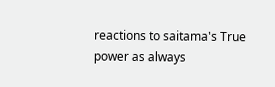reactions to saitama's True power as always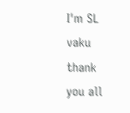I'm SL vaku thank you all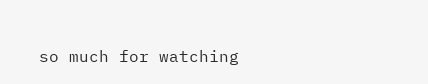so much for watching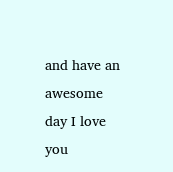and have an awesome day I love you